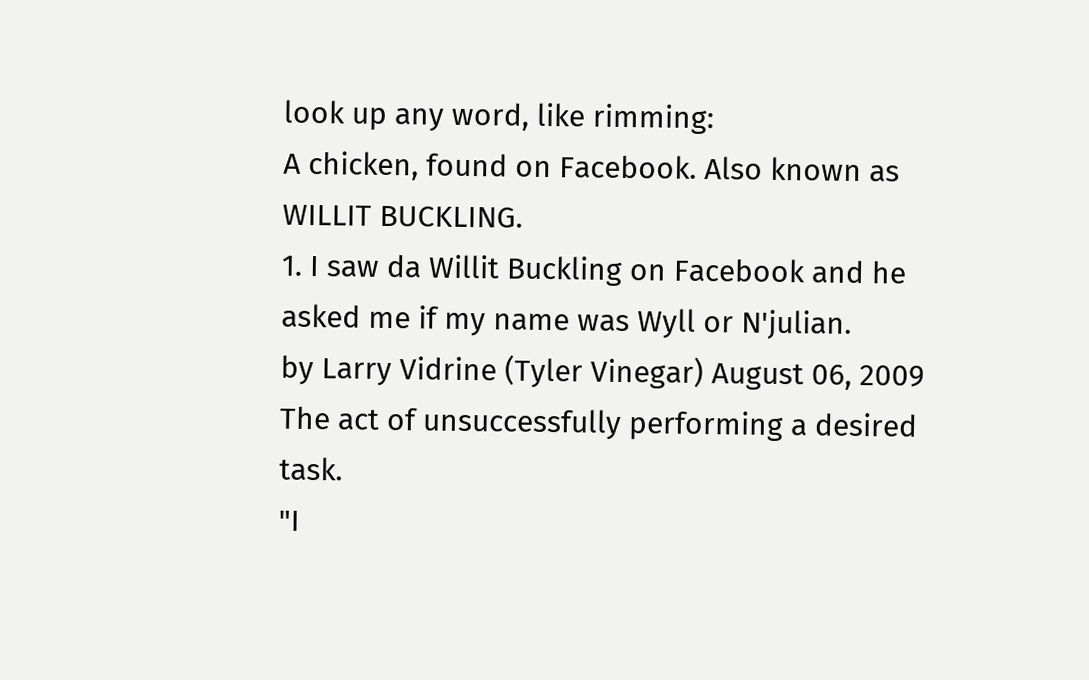look up any word, like rimming:
A chicken, found on Facebook. Also known as WILLIT BUCKLING.
1. I saw da Willit Buckling on Facebook and he asked me if my name was Wyll or N'julian.
by Larry Vidrine (Tyler Vinegar) August 06, 2009
The act of unsuccessfully performing a desired task.
"I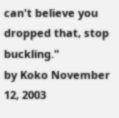can't believe you dropped that, stop buckling."
by Koko November 12, 2003